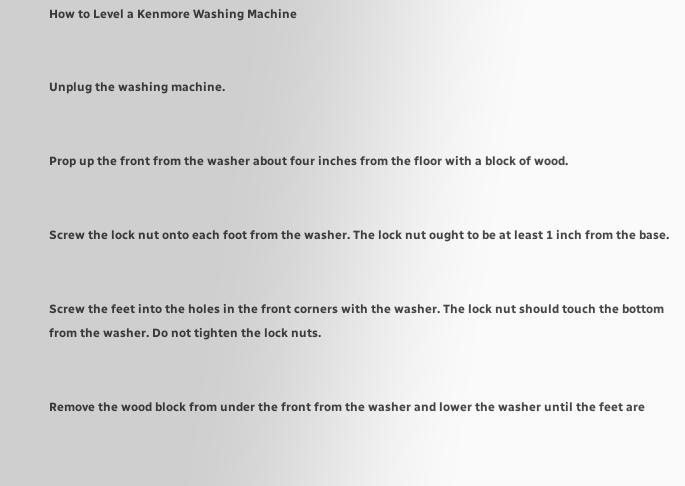How to Level a Kenmore Washing Machine


Unplug the washing machine.


Prop up the front from the washer about four inches from the floor with a block of wood.


Screw the lock nut onto each foot from the washer. The lock nut ought to be at least 1 inch from the base.


Screw the feet into the holes in the front corners with the washer. The lock nut should touch the bottom from the washer. Do not tighten the lock nuts.


Remove the wood block from under the front from the washer and lower the washer until the feet are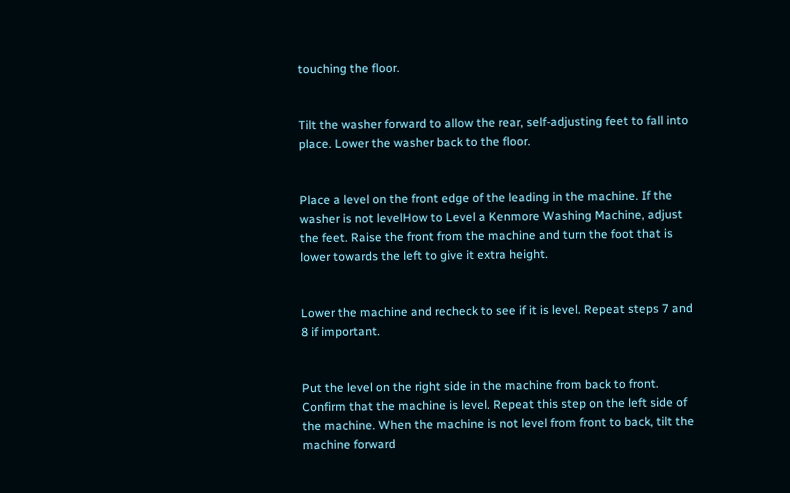touching the floor.


Tilt the washer forward to allow the rear, self-adjusting feet to fall into place. Lower the washer back to the floor.


Place a level on the front edge of the leading in the machine. If the washer is not levelHow to Level a Kenmore Washing Machine, adjust the feet. Raise the front from the machine and turn the foot that is lower towards the left to give it extra height.


Lower the machine and recheck to see if it is level. Repeat steps 7 and 8 if important.


Put the level on the right side in the machine from back to front. Confirm that the machine is level. Repeat this step on the left side of the machine. When the machine is not level from front to back, tilt the machine forward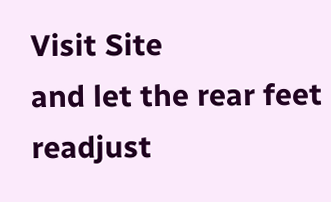Visit Site
and let the rear feet readjust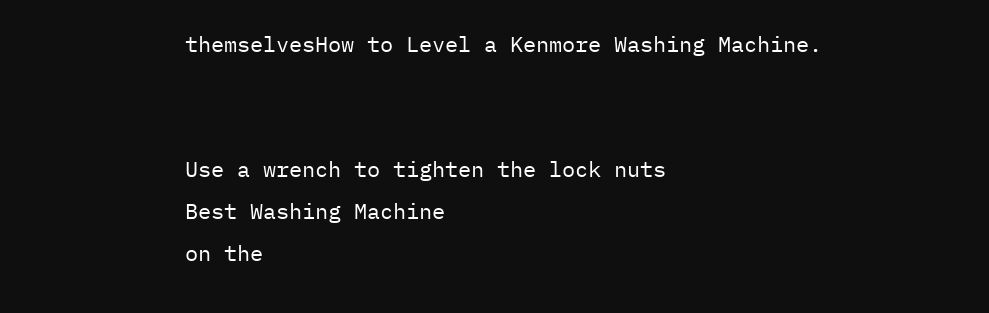themselvesHow to Level a Kenmore Washing Machine.


Use a wrench to tighten the lock nuts
Best Washing Machine
on the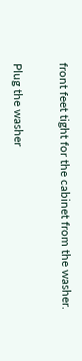front feet tight for the cabinet from the washer.


Plug the washer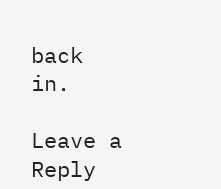back in.

Leave a Reply